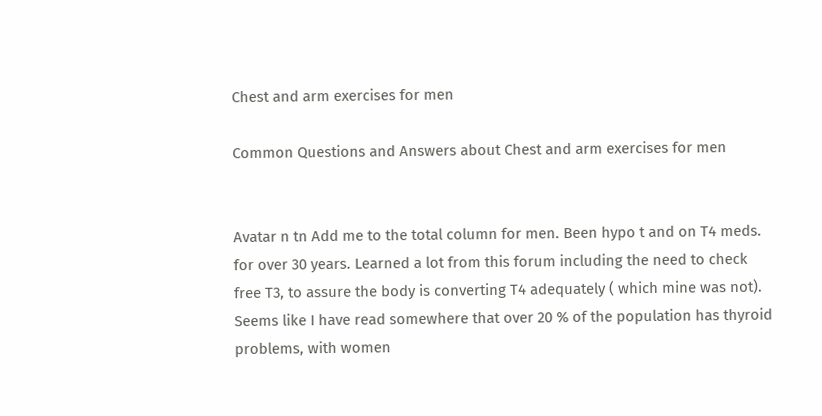Chest and arm exercises for men

Common Questions and Answers about Chest and arm exercises for men


Avatar n tn Add me to the total column for men. Been hypo t and on T4 meds. for over 30 years. Learned a lot from this forum including the need to check free T3, to assure the body is converting T4 adequately ( which mine was not). Seems like I have read somewhere that over 20 % of the population has thyroid problems, with women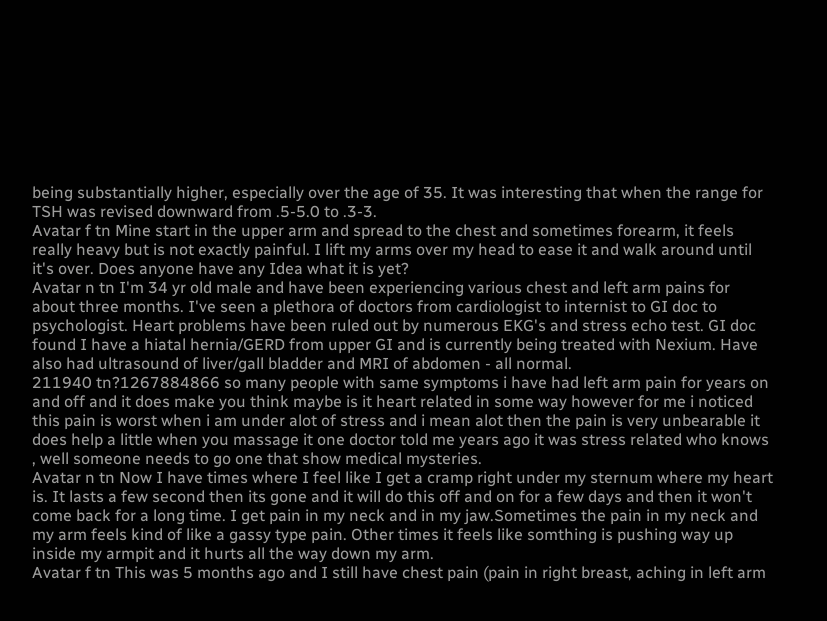being substantially higher, especially over the age of 35. It was interesting that when the range for TSH was revised downward from .5-5.0 to .3-3.
Avatar f tn Mine start in the upper arm and spread to the chest and sometimes forearm, it feels really heavy but is not exactly painful. I lift my arms over my head to ease it and walk around until it's over. Does anyone have any Idea what it is yet?
Avatar n tn I'm 34 yr old male and have been experiencing various chest and left arm pains for about three months. I've seen a plethora of doctors from cardiologist to internist to GI doc to psychologist. Heart problems have been ruled out by numerous EKG's and stress echo test. GI doc found I have a hiatal hernia/GERD from upper GI and is currently being treated with Nexium. Have also had ultrasound of liver/gall bladder and MRI of abdomen - all normal.
211940 tn?1267884866 so many people with same symptoms i have had left arm pain for years on and off and it does make you think maybe is it heart related in some way however for me i noticed this pain is worst when i am under alot of stress and i mean alot then the pain is very unbearable it does help a little when you massage it one doctor told me years ago it was stress related who knows , well someone needs to go one that show medical mysteries.
Avatar n tn Now I have times where I feel like I get a cramp right under my sternum where my heart is. It lasts a few second then its gone and it will do this off and on for a few days and then it won't come back for a long time. I get pain in my neck and in my jaw.Sometimes the pain in my neck and my arm feels kind of like a gassy type pain. Other times it feels like somthing is pushing way up inside my armpit and it hurts all the way down my arm.
Avatar f tn This was 5 months ago and I still have chest pain (pain in right breast, aching in left arm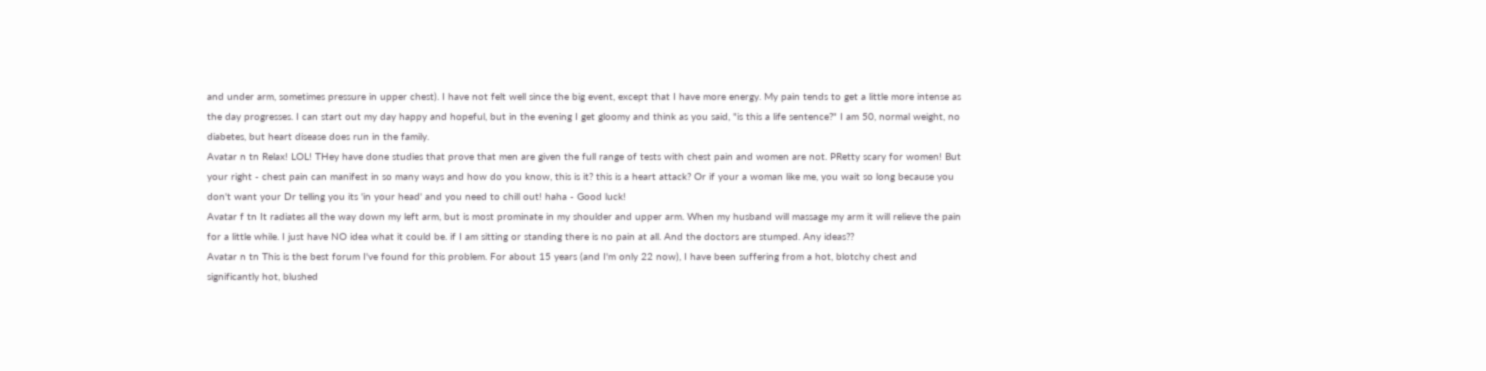and under arm, sometimes pressure in upper chest). I have not felt well since the big event, except that I have more energy. My pain tends to get a little more intense as the day progresses. I can start out my day happy and hopeful, but in the evening I get gloomy and think as you said, "is this a life sentence?" I am 50, normal weight, no diabetes, but heart disease does run in the family.
Avatar n tn Relax! LOL! THey have done studies that prove that men are given the full range of tests with chest pain and women are not. PRetty scary for women! But your right - chest pain can manifest in so many ways and how do you know, this is it? this is a heart attack? Or if your a woman like me, you wait so long because you don't want your Dr telling you its 'in your head' and you need to chill out! haha - Good luck!
Avatar f tn It radiates all the way down my left arm, but is most prominate in my shoulder and upper arm. When my husband will massage my arm it will relieve the pain for a little while. I just have NO idea what it could be. if I am sitting or standing there is no pain at all. And the doctors are stumped. Any ideas??
Avatar n tn This is the best forum I've found for this problem. For about 15 years (and I'm only 22 now), I have been suffering from a hot, blotchy chest and significantly hot, blushed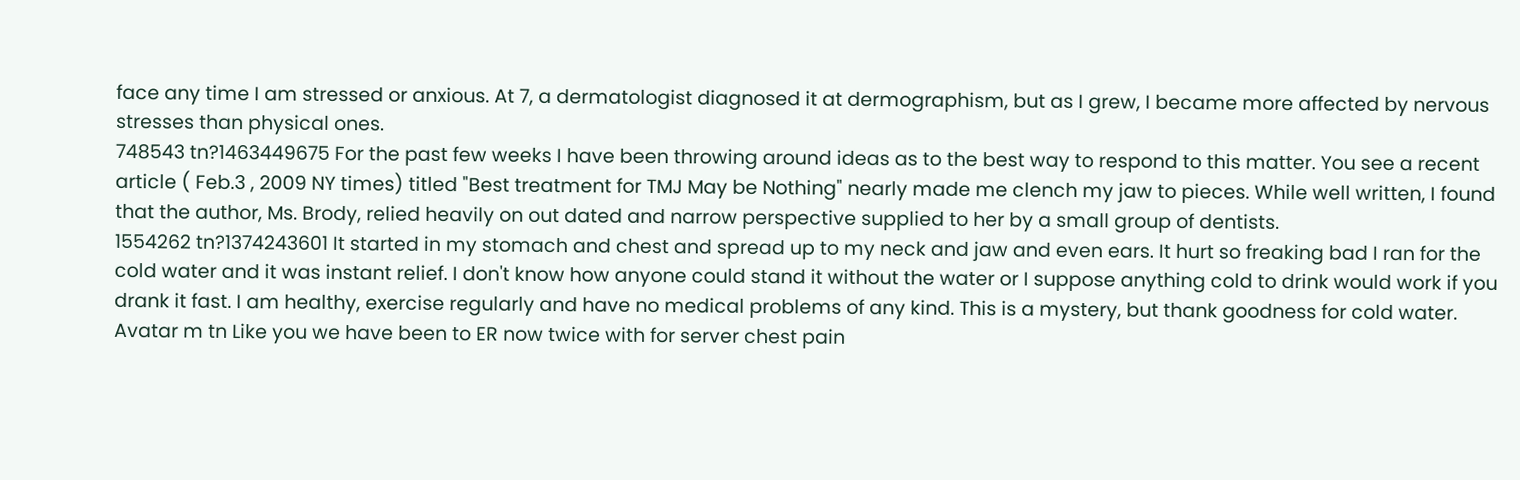face any time I am stressed or anxious. At 7, a dermatologist diagnosed it at dermographism, but as I grew, I became more affected by nervous stresses than physical ones.
748543 tn?1463449675 For the past few weeks I have been throwing around ideas as to the best way to respond to this matter. You see a recent article ( Feb.3 , 2009 NY times) titled "Best treatment for TMJ May be Nothing" nearly made me clench my jaw to pieces. While well written, I found that the author, Ms. Brody, relied heavily on out dated and narrow perspective supplied to her by a small group of dentists.
1554262 tn?1374243601 It started in my stomach and chest and spread up to my neck and jaw and even ears. It hurt so freaking bad I ran for the cold water and it was instant relief. I don't know how anyone could stand it without the water or I suppose anything cold to drink would work if you drank it fast. I am healthy, exercise regularly and have no medical problems of any kind. This is a mystery, but thank goodness for cold water.
Avatar m tn Like you we have been to ER now twice with for server chest pain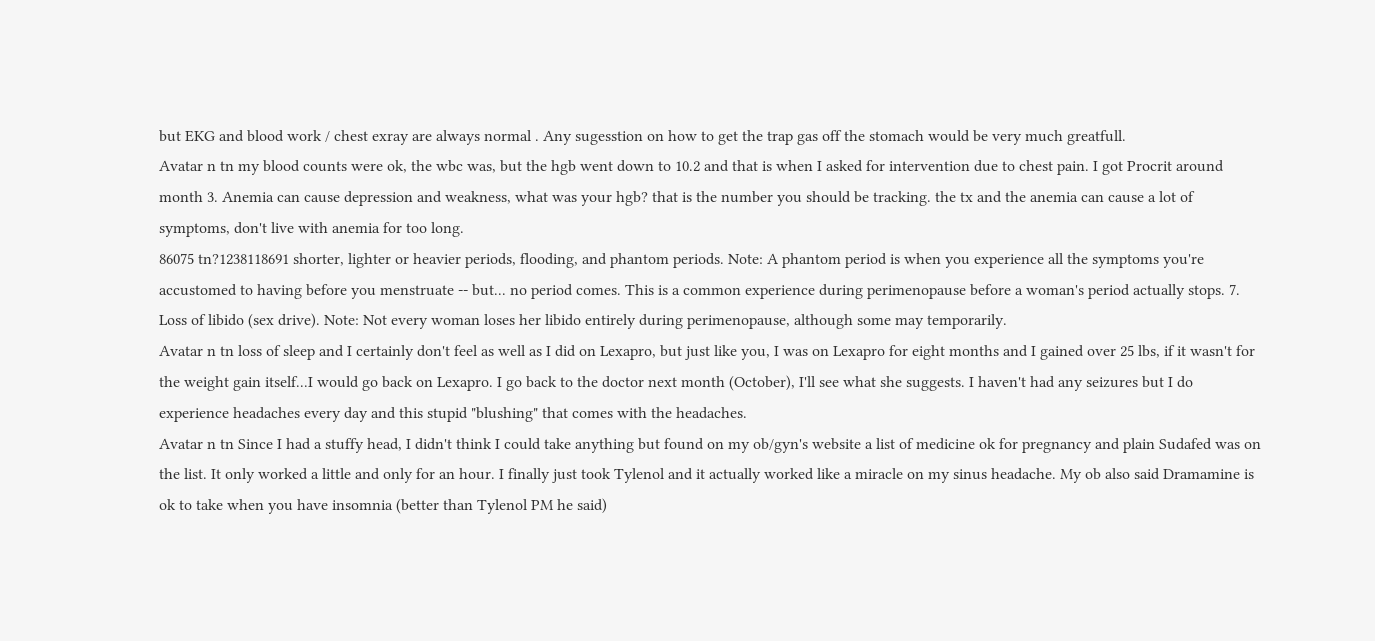but EKG and blood work / chest exray are always normal . Any sugesstion on how to get the trap gas off the stomach would be very much greatfull.
Avatar n tn my blood counts were ok, the wbc was, but the hgb went down to 10.2 and that is when I asked for intervention due to chest pain. I got Procrit around month 3. Anemia can cause depression and weakness, what was your hgb? that is the number you should be tracking. the tx and the anemia can cause a lot of symptoms, don't live with anemia for too long.
86075 tn?1238118691 shorter, lighter or heavier periods, flooding, and phantom periods. Note: A phantom period is when you experience all the symptoms you're accustomed to having before you menstruate -- but... no period comes. This is a common experience during perimenopause before a woman's period actually stops. 7. Loss of libido (sex drive). Note: Not every woman loses her libido entirely during perimenopause, although some may temporarily.
Avatar n tn loss of sleep and I certainly don't feel as well as I did on Lexapro, but just like you, I was on Lexapro for eight months and I gained over 25 lbs, if it wasn't for the weight gain itself...I would go back on Lexapro. I go back to the doctor next month (October), I'll see what she suggests. I haven't had any seizures but I do experience headaches every day and this stupid "blushing" that comes with the headaches.
Avatar n tn Since I had a stuffy head, I didn't think I could take anything but found on my ob/gyn's website a list of medicine ok for pregnancy and plain Sudafed was on the list. It only worked a little and only for an hour. I finally just took Tylenol and it actually worked like a miracle on my sinus headache. My ob also said Dramamine is ok to take when you have insomnia (better than Tylenol PM he said)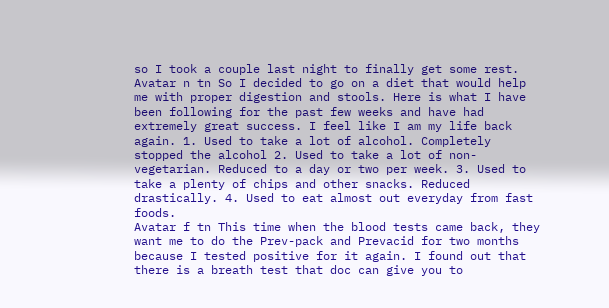so I took a couple last night to finally get some rest.
Avatar n tn So I decided to go on a diet that would help me with proper digestion and stools. Here is what I have been following for the past few weeks and have had extremely great success. I feel like I am my life back again. 1. Used to take a lot of alcohol. Completely stopped the alcohol 2. Used to take a lot of non-vegetarian. Reduced to a day or two per week. 3. Used to take a plenty of chips and other snacks. Reduced drastically. 4. Used to eat almost out everyday from fast foods.
Avatar f tn This time when the blood tests came back, they want me to do the Prev-pack and Prevacid for two months because I tested positive for it again. I found out that there is a breath test that doc can give you to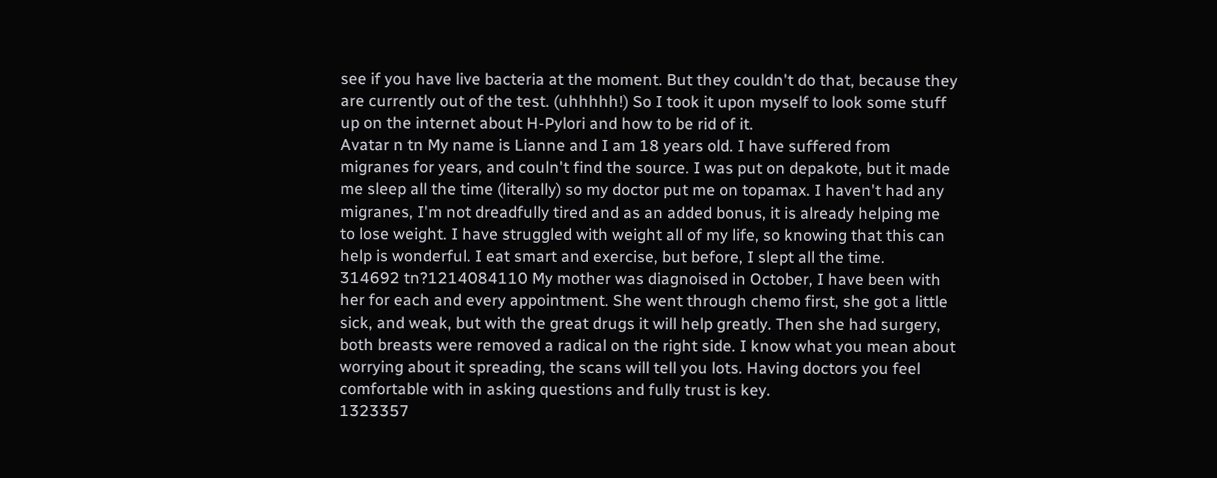see if you have live bacteria at the moment. But they couldn't do that, because they are currently out of the test. (uhhhhh!) So I took it upon myself to look some stuff up on the internet about H-Pylori and how to be rid of it.
Avatar n tn My name is Lianne and I am 18 years old. I have suffered from migranes for years, and couln't find the source. I was put on depakote, but it made me sleep all the time (literally) so my doctor put me on topamax. I haven't had any migranes, I'm not dreadfully tired and as an added bonus, it is already helping me to lose weight. I have struggled with weight all of my life, so knowing that this can help is wonderful. I eat smart and exercise, but before, I slept all the time.
314692 tn?1214084110 My mother was diagnoised in October, I have been with her for each and every appointment. She went through chemo first, she got a little sick, and weak, but with the great drugs it will help greatly. Then she had surgery, both breasts were removed a radical on the right side. I know what you mean about worrying about it spreading, the scans will tell you lots. Having doctors you feel comfortable with in asking questions and fully trust is key.
1323357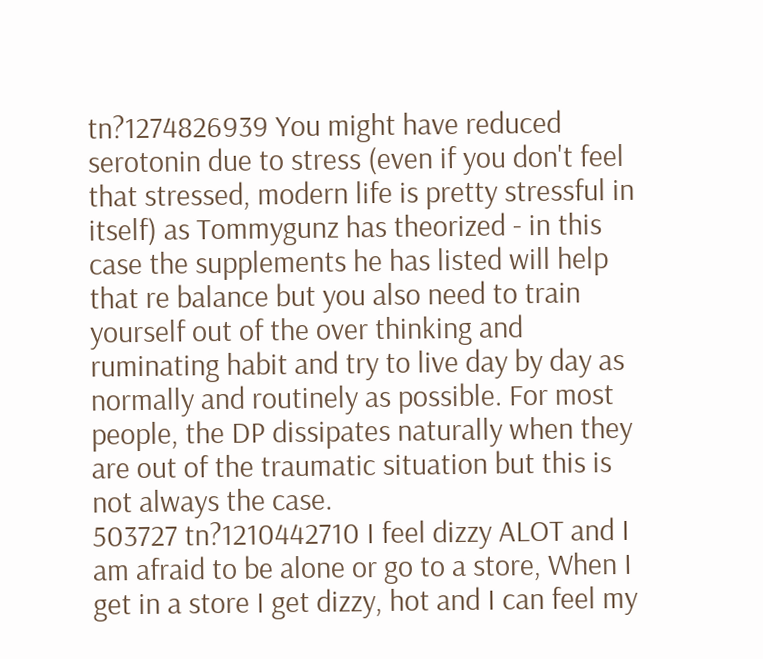tn?1274826939 You might have reduced serotonin due to stress (even if you don't feel that stressed, modern life is pretty stressful in itself) as Tommygunz has theorized - in this case the supplements he has listed will help that re balance but you also need to train yourself out of the over thinking and ruminating habit and try to live day by day as normally and routinely as possible. For most people, the DP dissipates naturally when they are out of the traumatic situation but this is not always the case.
503727 tn?1210442710 I feel dizzy ALOT and I am afraid to be alone or go to a store, When I get in a store I get dizzy, hot and I can feel my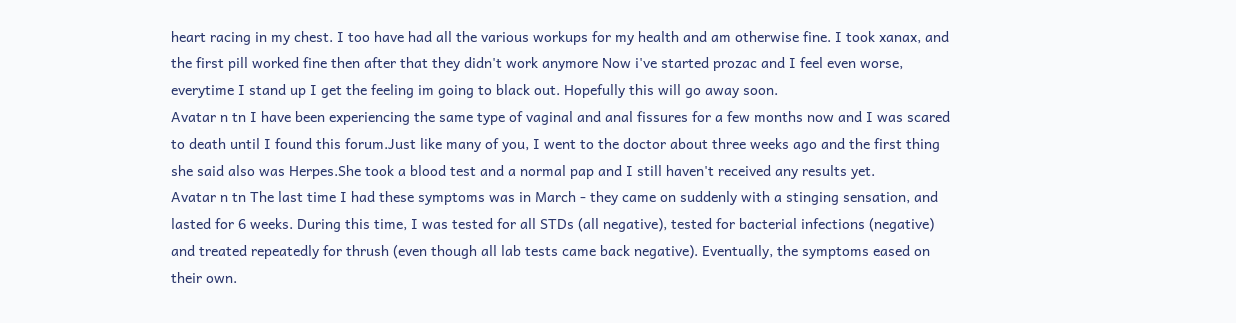heart racing in my chest. I too have had all the various workups for my health and am otherwise fine. I took xanax, and the first pill worked fine then after that they didn't work anymore Now i've started prozac and I feel even worse, everytime I stand up I get the feeling im going to black out. Hopefully this will go away soon.
Avatar n tn I have been experiencing the same type of vaginal and anal fissures for a few months now and I was scared to death until I found this forum.Just like many of you, I went to the doctor about three weeks ago and the first thing she said also was Herpes.She took a blood test and a normal pap and I still haven't received any results yet.
Avatar n tn The last time I had these symptoms was in March - they came on suddenly with a stinging sensation, and lasted for 6 weeks. During this time, I was tested for all STDs (all negative), tested for bacterial infections (negative) and treated repeatedly for thrush (even though all lab tests came back negative). Eventually, the symptoms eased on their own.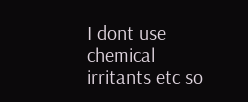I dont use chemical irritants etc so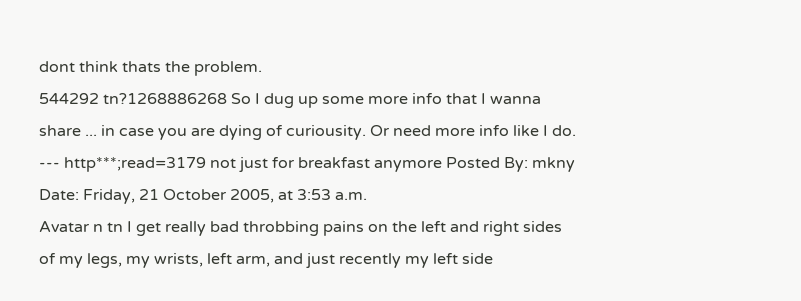dont think thats the problem.
544292 tn?1268886268 So I dug up some more info that I wanna share ... in case you are dying of curiousity. Or need more info like I do. --- http***;read=3179 not just for breakfast anymore Posted By: mkny Date: Friday, 21 October 2005, at 3:53 a.m.
Avatar n tn I get really bad throbbing pains on the left and right sides of my legs, my wrists, left arm, and just recently my left side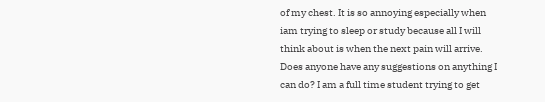of my chest. It is so annoying especially when iam trying to sleep or study because all I will think about is when the next pain will arrive. Does anyone have any suggestions on anything I can do? I am a full time student trying to get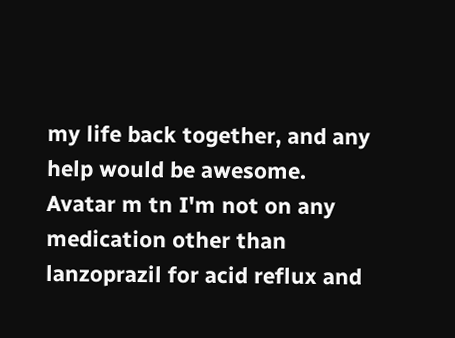my life back together, and any help would be awesome.
Avatar m tn I'm not on any medication other than lanzoprazil for acid reflux and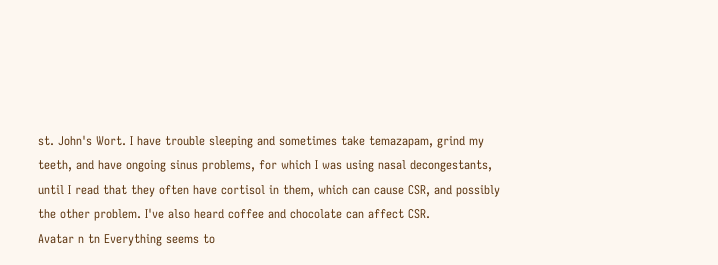st. John's Wort. I have trouble sleeping and sometimes take temazapam, grind my teeth, and have ongoing sinus problems, for which I was using nasal decongestants, until I read that they often have cortisol in them, which can cause CSR, and possibly the other problem. I've also heard coffee and chocolate can affect CSR.
Avatar n tn Everything seems to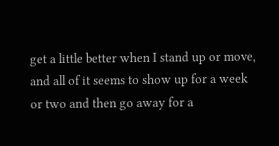get a little better when I stand up or move, and all of it seems to show up for a week or two and then go away for a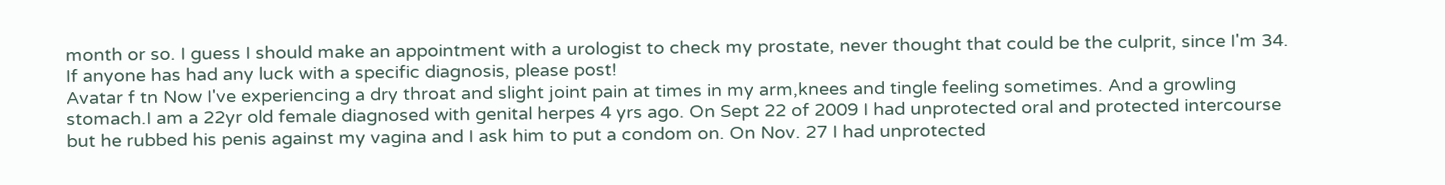month or so. I guess I should make an appointment with a urologist to check my prostate, never thought that could be the culprit, since I'm 34. If anyone has had any luck with a specific diagnosis, please post!
Avatar f tn Now I've experiencing a dry throat and slight joint pain at times in my arm,knees and tingle feeling sometimes. And a growling stomach.I am a 22yr old female diagnosed with genital herpes 4 yrs ago. On Sept 22 of 2009 I had unprotected oral and protected intercourse but he rubbed his penis against my vagina and I ask him to put a condom on. On Nov. 27 I had unprotected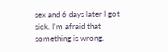sex and 6 days later I got sick. I'm afraid that something is wrong.